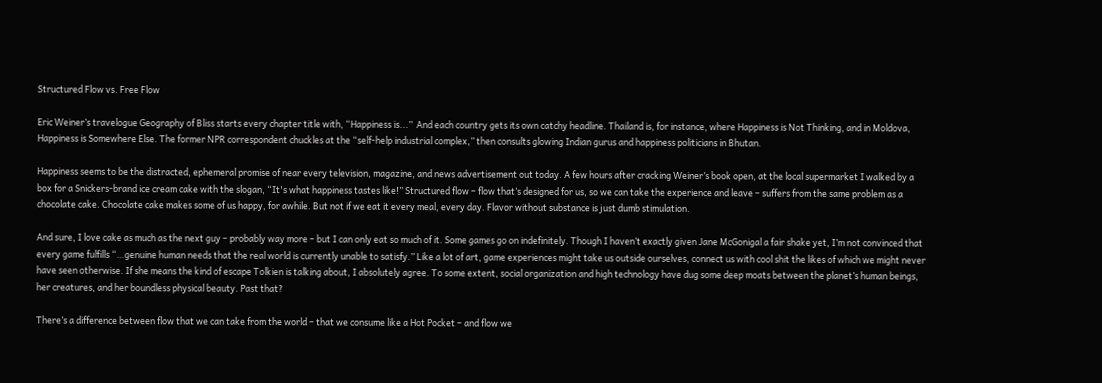Structured Flow vs. Free Flow

Eric Weiner’s travelogue Geography of Bliss starts every chapter title with, “Happiness is...”  And each country gets its own catchy headline. Thailand is, for instance, where Happiness is Not Thinking, and in Moldova, Happiness is Somewhere Else. The former NPR correspondent chuckles at the “self-help industrial complex,” then consults glowing Indian gurus and happiness politicians in Bhutan.

Happiness seems to be the distracted, ephemeral promise of near every television, magazine, and news advertisement out today. A few hours after cracking Weiner’s book open, at the local supermarket I walked by a box for a Snickers-brand ice cream cake with the slogan, “It's what happiness tastes like!” Structured flow – flow that’s designed for us, so we can take the experience and leave – suffers from the same problem as a chocolate cake. Chocolate cake makes some of us happy, for awhile. But not if we eat it every meal, every day. Flavor without substance is just dumb stimulation.

And sure, I love cake as much as the next guy – probably way more – but I can only eat so much of it. Some games go on indefinitely. Though I haven’t exactly given Jane McGonigal a fair shake yet, I’m not convinced that every game fulfills “…genuine human needs that the real world is currently unable to satisfy.” Like a lot of art, game experiences might take us outside ourselves, connect us with cool shit the likes of which we might never have seen otherwise. If she means the kind of escape Tolkien is talking about, I absolutely agree. To some extent, social organization and high technology have dug some deep moats between the planet’s human beings, her creatures, and her boundless physical beauty. Past that?

There’s a difference between flow that we can take from the world – that we consume like a Hot Pocket – and flow we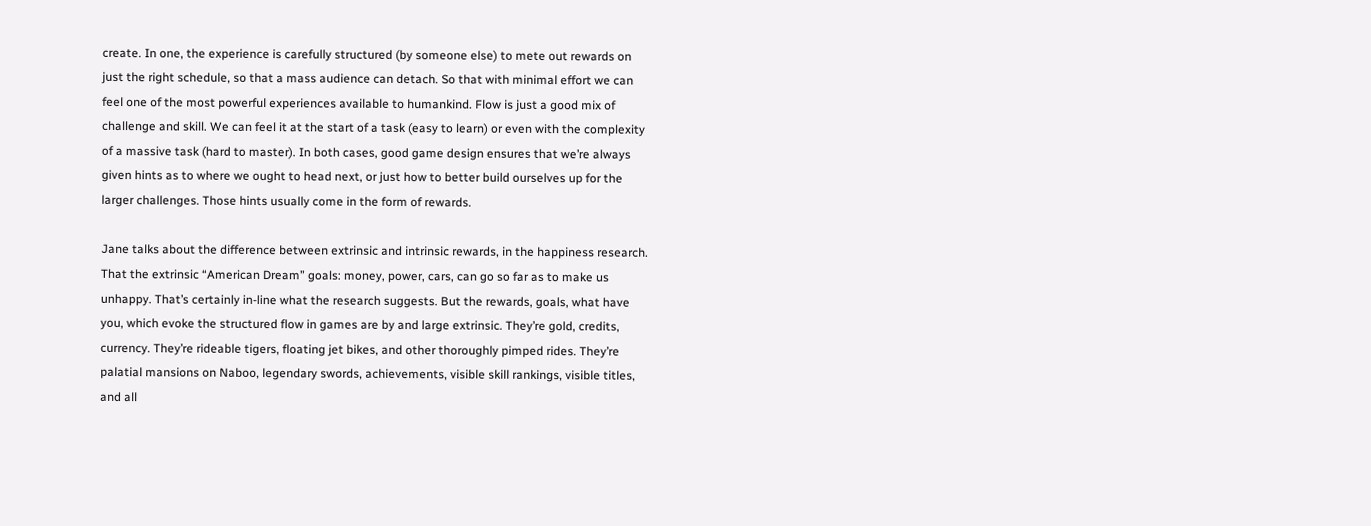create. In one, the experience is carefully structured (by someone else) to mete out rewards on just the right schedule, so that a mass audience can detach. So that with minimal effort we can feel one of the most powerful experiences available to humankind. Flow is just a good mix of challenge and skill. We can feel it at the start of a task (easy to learn) or even with the complexity of a massive task (hard to master). In both cases, good game design ensures that we’re always given hints as to where we ought to head next, or just how to better build ourselves up for the larger challenges. Those hints usually come in the form of rewards.

Jane talks about the difference between extrinsic and intrinsic rewards, in the happiness research. That the extrinsic “American Dream” goals: money, power, cars, can go so far as to make us unhappy. That’s certainly in-line what the research suggests. But the rewards, goals, what have you, which evoke the structured flow in games are by and large extrinsic. They’re gold, credits, currency. They’re rideable tigers, floating jet bikes, and other thoroughly pimped rides. They’re palatial mansions on Naboo, legendary swords, achievements, visible skill rankings, visible titles, and all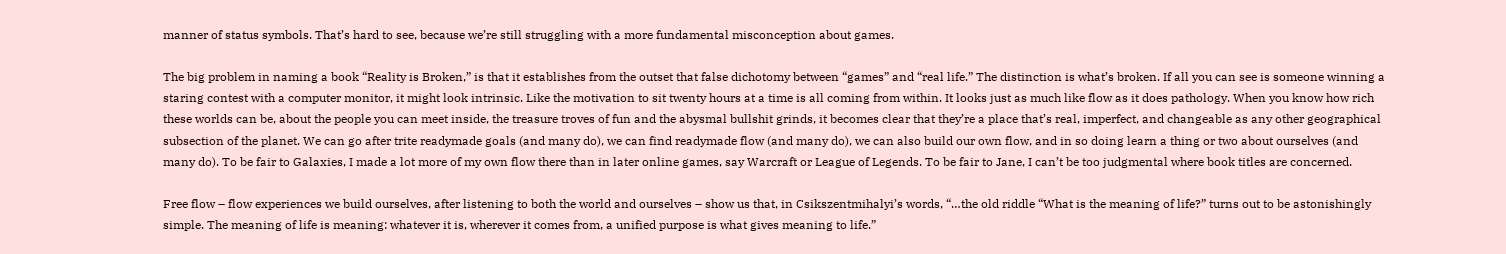manner of status symbols. That’s hard to see, because we’re still struggling with a more fundamental misconception about games.

The big problem in naming a book “Reality is Broken,” is that it establishes from the outset that false dichotomy between “games” and “real life.” The distinction is what’s broken. If all you can see is someone winning a staring contest with a computer monitor, it might look intrinsic. Like the motivation to sit twenty hours at a time is all coming from within. It looks just as much like flow as it does pathology. When you know how rich these worlds can be, about the people you can meet inside, the treasure troves of fun and the abysmal bullshit grinds, it becomes clear that they’re a place that’s real, imperfect, and changeable as any other geographical subsection of the planet. We can go after trite readymade goals (and many do), we can find readymade flow (and many do), we can also build our own flow, and in so doing learn a thing or two about ourselves (and many do). To be fair to Galaxies, I made a lot more of my own flow there than in later online games, say Warcraft or League of Legends. To be fair to Jane, I can’t be too judgmental where book titles are concerned.

Free flow – flow experiences we build ourselves, after listening to both the world and ourselves – show us that, in Csikszentmihalyi’s words, “…the old riddle “What is the meaning of life?” turns out to be astonishingly simple. The meaning of life is meaning: whatever it is, wherever it comes from, a unified purpose is what gives meaning to life.”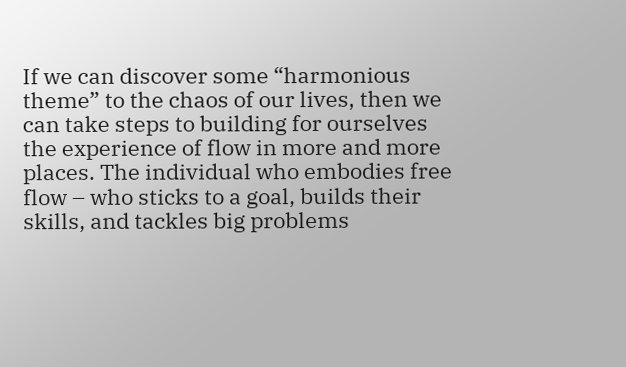If we can discover some “harmonious theme” to the chaos of our lives, then we can take steps to building for ourselves the experience of flow in more and more places. The individual who embodies free flow – who sticks to a goal, builds their skills, and tackles big problems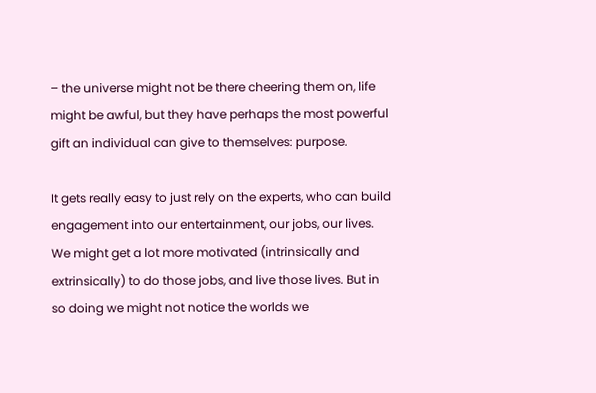– the universe might not be there cheering them on, life might be awful, but they have perhaps the most powerful gift an individual can give to themselves: purpose.

It gets really easy to just rely on the experts, who can build engagement into our entertainment, our jobs, our lives. We might get a lot more motivated (intrinsically and extrinsically) to do those jobs, and live those lives. But in so doing we might not notice the worlds we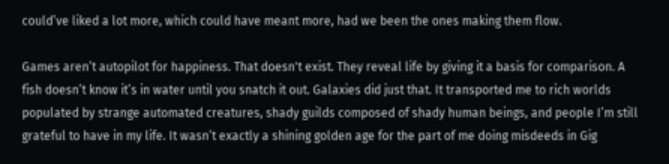could’ve liked a lot more, which could have meant more, had we been the ones making them flow.

Games aren’t autopilot for happiness. That doesn't exist. They reveal life by giving it a basis for comparison. A fish doesn’t know it’s in water until you snatch it out. Galaxies did just that. It transported me to rich worlds populated by strange automated creatures, shady guilds composed of shady human beings, and people I’m still grateful to have in my life. It wasn’t exactly a shining golden age for the part of me doing misdeeds in Gig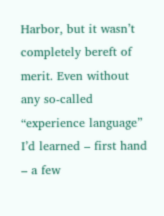Harbor, but it wasn’t completely bereft of merit. Even without any so-called “experience language” I’d learned – first hand – a few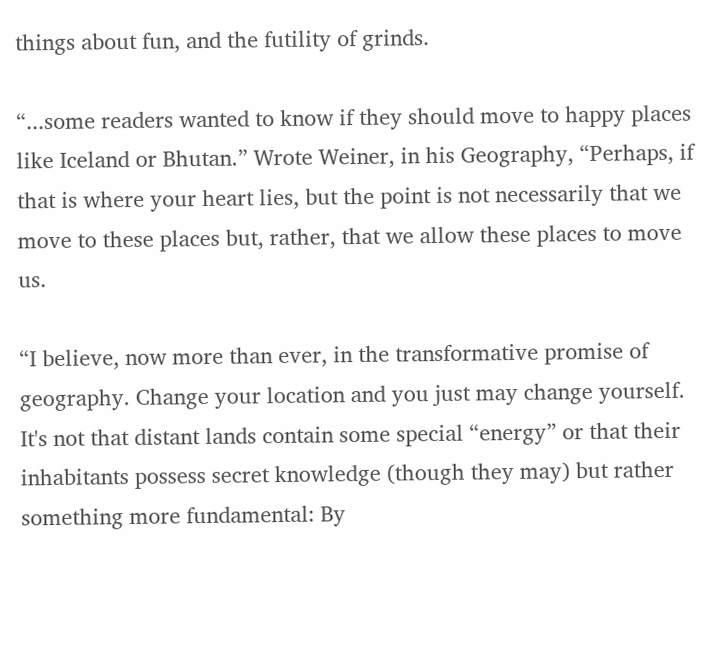things about fun, and the futility of grinds.

“...some readers wanted to know if they should move to happy places like Iceland or Bhutan.” Wrote Weiner, in his Geography, “Perhaps, if that is where your heart lies, but the point is not necessarily that we move to these places but, rather, that we allow these places to move us.

“I believe, now more than ever, in the transformative promise of geography. Change your location and you just may change yourself. It's not that distant lands contain some special “energy” or that their inhabitants possess secret knowledge (though they may) but rather something more fundamental: By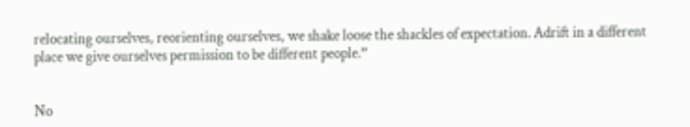relocating ourselves, reorienting ourselves, we shake loose the shackles of expectation. Adrift in a different place we give ourselves permission to be different people.”


No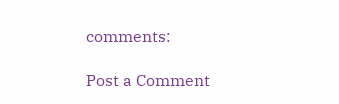comments:

Post a Comment